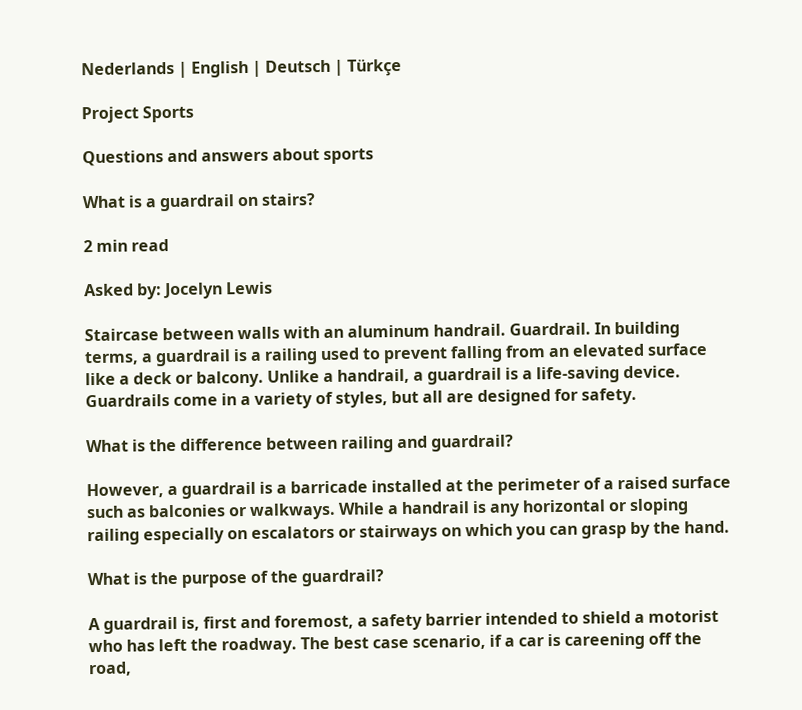Nederlands | English | Deutsch | Türkçe

Project Sports

Questions and answers about sports

What is a guardrail on stairs?

2 min read

Asked by: Jocelyn Lewis

Staircase between walls with an aluminum handrail. Guardrail. In building terms, a guardrail is a railing used to prevent falling from an elevated surface like a deck or balcony. Unlike a handrail, a guardrail is a life-saving device. Guardrails come in a variety of styles, but all are designed for safety.

What is the difference between railing and guardrail?

However, a guardrail is a barricade installed at the perimeter of a raised surface such as balconies or walkways. While a handrail is any horizontal or sloping railing especially on escalators or stairways on which you can grasp by the hand.

What is the purpose of the guardrail?

A guardrail is, first and foremost, a safety barrier intended to shield a motorist who has left the roadway. The best case scenario, if a car is careening off the road,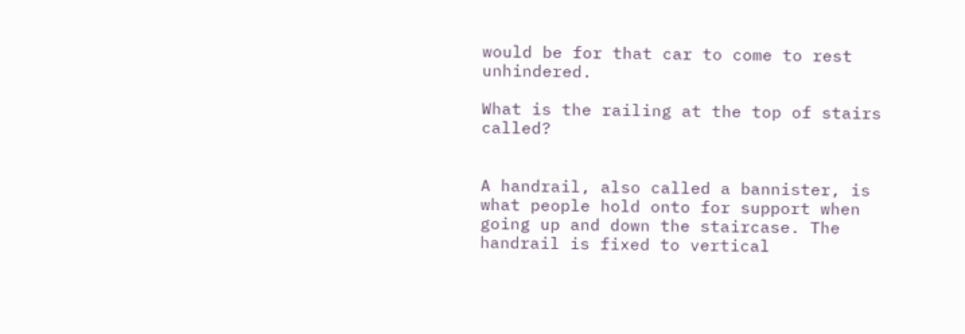would be for that car to come to rest unhindered.

What is the railing at the top of stairs called?


A handrail, also called a bannister, is what people hold onto for support when going up and down the staircase. The handrail is fixed to vertical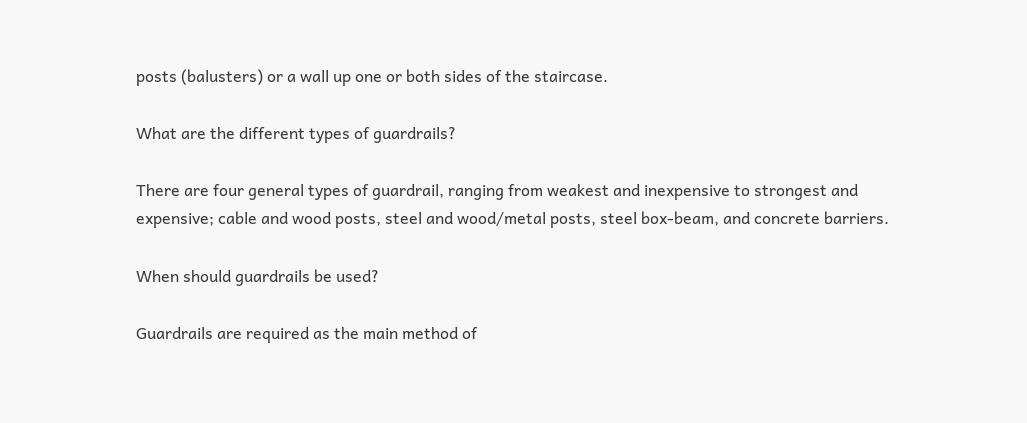posts (balusters) or a wall up one or both sides of the staircase.

What are the different types of guardrails?

There are four general types of guardrail, ranging from weakest and inexpensive to strongest and expensive; cable and wood posts, steel and wood/metal posts, steel box-beam, and concrete barriers.

When should guardrails be used?

Guardrails are required as the main method of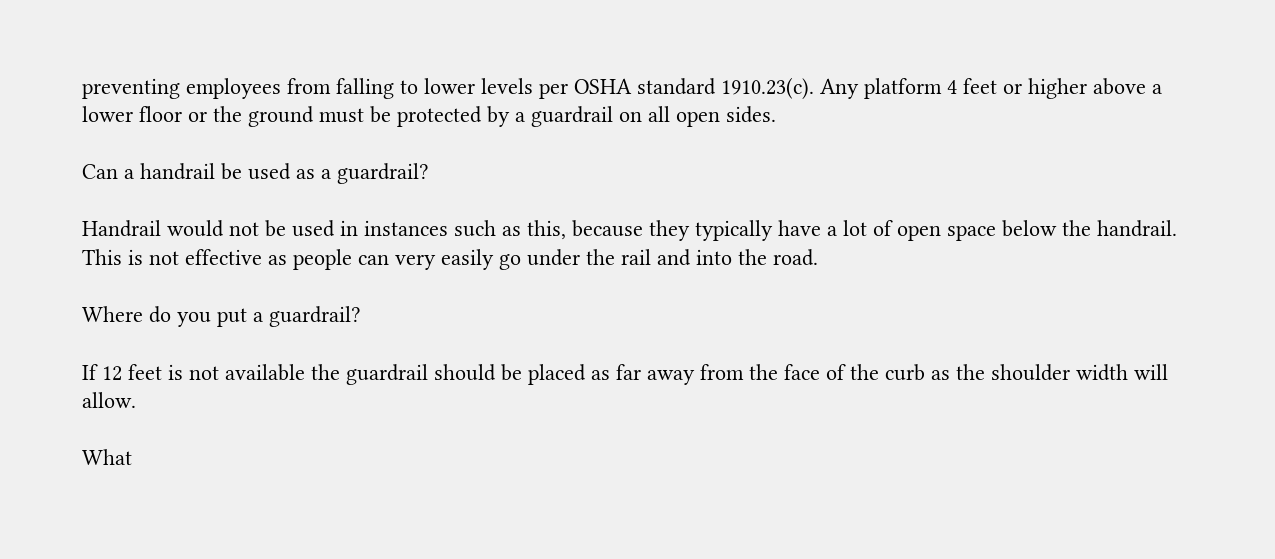preventing employees from falling to lower levels per OSHA standard 1910.23(c). Any platform 4 feet or higher above a lower floor or the ground must be protected by a guardrail on all open sides.

Can a handrail be used as a guardrail?

Handrail would not be used in instances such as this, because they typically have a lot of open space below the handrail. This is not effective as people can very easily go under the rail and into the road.

Where do you put a guardrail?

If 12 feet is not available the guardrail should be placed as far away from the face of the curb as the shoulder width will allow.

What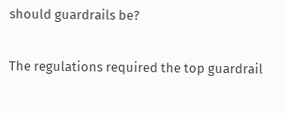should guardrails be?

The regulations required the top guardrail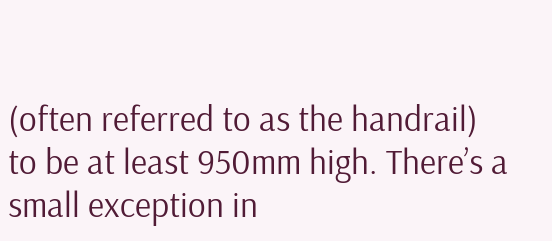(often referred to as the handrail) to be at least 950mm high. There’s a small exception in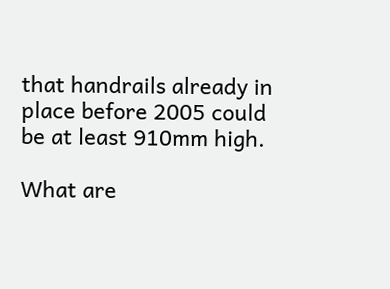that handrails already in place before 2005 could be at least 910mm high.

What are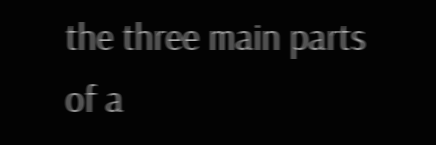the three main parts of a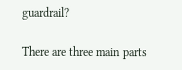guardrail?

There are three main parts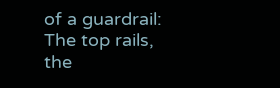of a guardrail: The top rails, the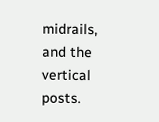midrails, and the vertical posts.